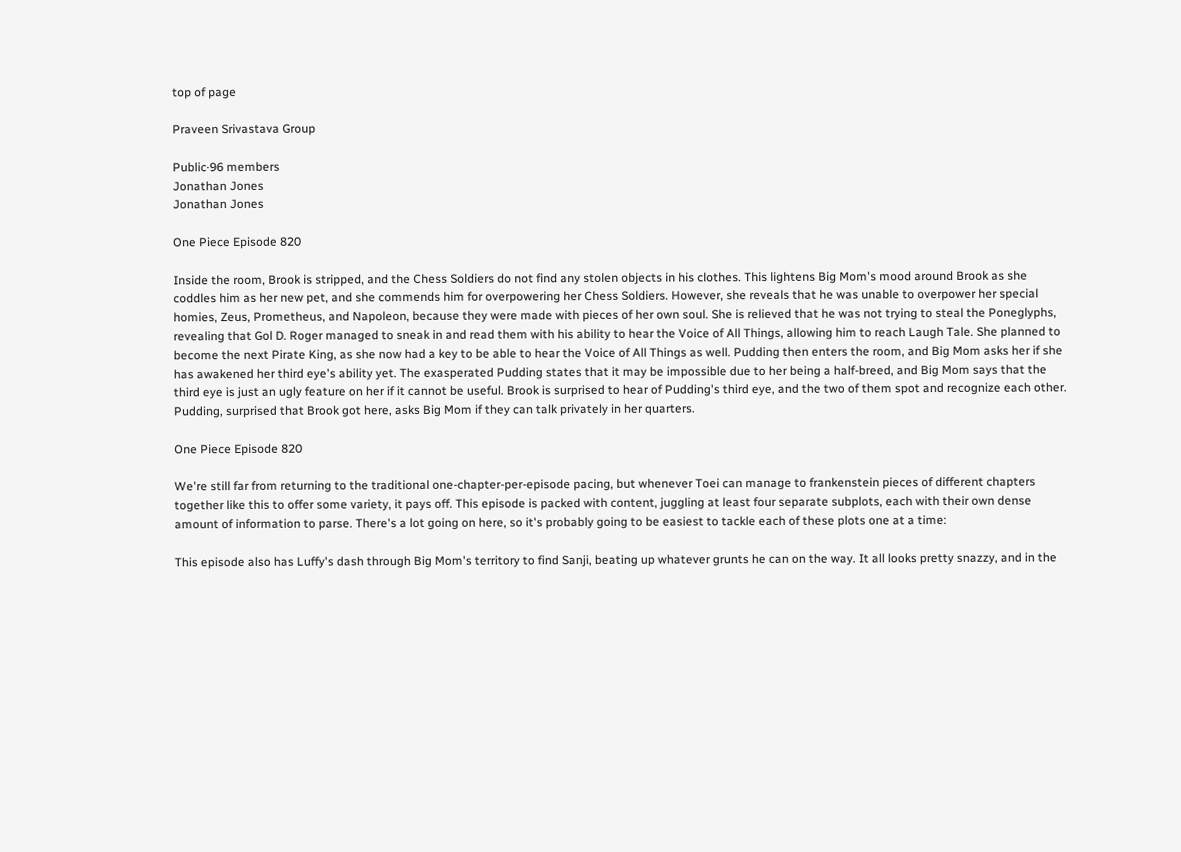top of page

Praveen Srivastava Group

Public·96 members
Jonathan Jones
Jonathan Jones

One Piece Episode 820

Inside the room, Brook is stripped, and the Chess Soldiers do not find any stolen objects in his clothes. This lightens Big Mom's mood around Brook as she coddles him as her new pet, and she commends him for overpowering her Chess Soldiers. However, she reveals that he was unable to overpower her special homies, Zeus, Prometheus, and Napoleon, because they were made with pieces of her own soul. She is relieved that he was not trying to steal the Poneglyphs, revealing that Gol D. Roger managed to sneak in and read them with his ability to hear the Voice of All Things, allowing him to reach Laugh Tale. She planned to become the next Pirate King, as she now had a key to be able to hear the Voice of All Things as well. Pudding then enters the room, and Big Mom asks her if she has awakened her third eye's ability yet. The exasperated Pudding states that it may be impossible due to her being a half-breed, and Big Mom says that the third eye is just an ugly feature on her if it cannot be useful. Brook is surprised to hear of Pudding's third eye, and the two of them spot and recognize each other. Pudding, surprised that Brook got here, asks Big Mom if they can talk privately in her quarters.

One Piece Episode 820

We're still far from returning to the traditional one-chapter-per-episode pacing, but whenever Toei can manage to frankenstein pieces of different chapters together like this to offer some variety, it pays off. This episode is packed with content, juggling at least four separate subplots, each with their own dense amount of information to parse. There's a lot going on here, so it's probably going to be easiest to tackle each of these plots one at a time:

This episode also has Luffy's dash through Big Mom's territory to find Sanji, beating up whatever grunts he can on the way. It all looks pretty snazzy, and in the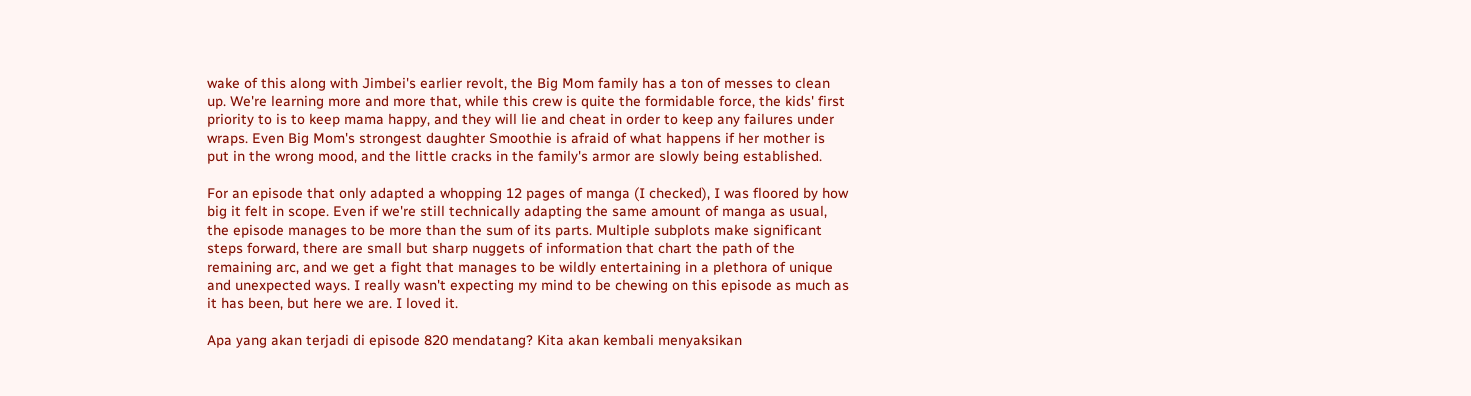wake of this along with Jimbei's earlier revolt, the Big Mom family has a ton of messes to clean up. We're learning more and more that, while this crew is quite the formidable force, the kids' first priority to is to keep mama happy, and they will lie and cheat in order to keep any failures under wraps. Even Big Mom's strongest daughter Smoothie is afraid of what happens if her mother is put in the wrong mood, and the little cracks in the family's armor are slowly being established.

For an episode that only adapted a whopping 12 pages of manga (I checked), I was floored by how big it felt in scope. Even if we're still technically adapting the same amount of manga as usual, the episode manages to be more than the sum of its parts. Multiple subplots make significant steps forward, there are small but sharp nuggets of information that chart the path of the remaining arc, and we get a fight that manages to be wildly entertaining in a plethora of unique and unexpected ways. I really wasn't expecting my mind to be chewing on this episode as much as it has been, but here we are. I loved it.

Apa yang akan terjadi di episode 820 mendatang? Kita akan kembali menyaksikan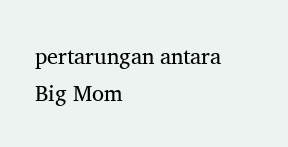pertarungan antara Big Mom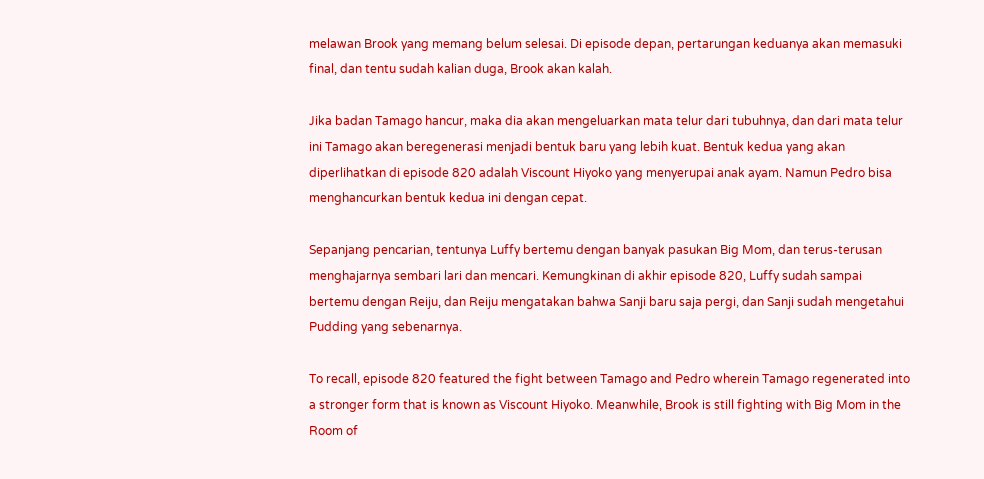melawan Brook yang memang belum selesai. Di episode depan, pertarungan keduanya akan memasuki final, dan tentu sudah kalian duga, Brook akan kalah.

Jika badan Tamago hancur, maka dia akan mengeluarkan mata telur dari tubuhnya, dan dari mata telur ini Tamago akan beregenerasi menjadi bentuk baru yang lebih kuat. Bentuk kedua yang akan diperlihatkan di episode 820 adalah Viscount Hiyoko yang menyerupai anak ayam. Namun Pedro bisa menghancurkan bentuk kedua ini dengan cepat.

Sepanjang pencarian, tentunya Luffy bertemu dengan banyak pasukan Big Mom, dan terus-terusan menghajarnya sembari lari dan mencari. Kemungkinan di akhir episode 820, Luffy sudah sampai bertemu dengan Reiju, dan Reiju mengatakan bahwa Sanji baru saja pergi, dan Sanji sudah mengetahui Pudding yang sebenarnya.

To recall, episode 820 featured the fight between Tamago and Pedro wherein Tamago regenerated into a stronger form that is known as Viscount Hiyoko. Meanwhile, Brook is still fighting with Big Mom in the Room of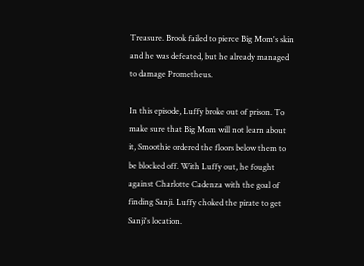Treasure. Brook failed to pierce Big Mom's skin and he was defeated, but he already managed to damage Prometheus.

In this episode, Luffy broke out of prison. To make sure that Big Mom will not learn about it, Smoothie ordered the floors below them to be blocked off. With Luffy out, he fought against Charlotte Cadenza with the goal of finding Sanji. Luffy choked the pirate to get Sanji's location.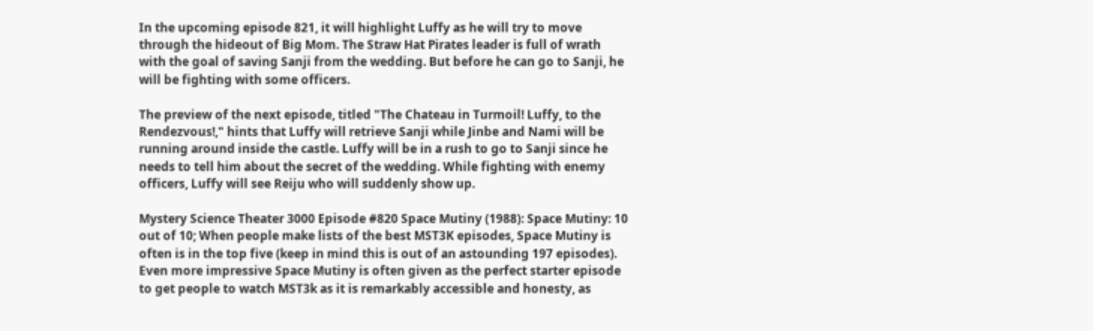In the upcoming episode 821, it will highlight Luffy as he will try to move through the hideout of Big Mom. The Straw Hat Pirates leader is full of wrath with the goal of saving Sanji from the wedding. But before he can go to Sanji, he will be fighting with some officers.

The preview of the next episode, titled "The Chateau in Turmoil! Luffy, to the Rendezvous!," hints that Luffy will retrieve Sanji while Jinbe and Nami will be running around inside the castle. Luffy will be in a rush to go to Sanji since he needs to tell him about the secret of the wedding. While fighting with enemy officers, Luffy will see Reiju who will suddenly show up.

Mystery Science Theater 3000 Episode #820 Space Mutiny (1988): Space Mutiny: 10 out of 10; When people make lists of the best MST3K episodes, Space Mutiny is often is in the top five (keep in mind this is out of an astounding 197 episodes). Even more impressive Space Mutiny is often given as the perfect starter episode to get people to watch MST3k as it is remarkably accessible and honesty, as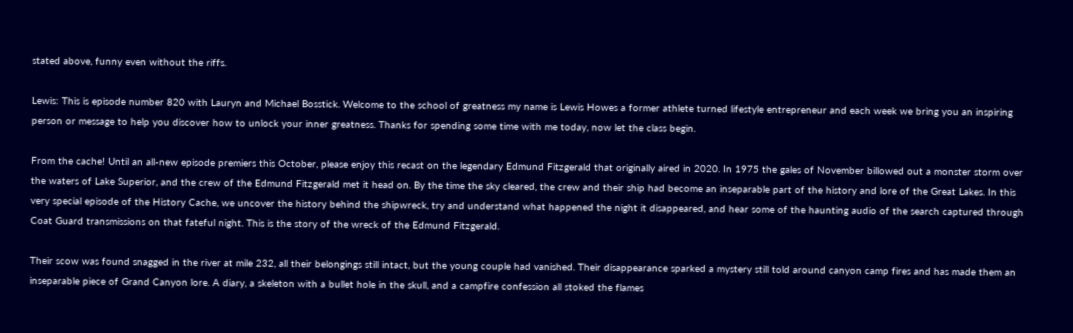stated above, funny even without the riffs.

Lewis: This is episode number 820 with Lauryn and Michael Bosstick. Welcome to the school of greatness my name is Lewis Howes a former athlete turned lifestyle entrepreneur and each week we bring you an inspiring person or message to help you discover how to unlock your inner greatness. Thanks for spending some time with me today, now let the class begin.

From the cache! Until an all-new episode premiers this October, please enjoy this recast on the legendary Edmund Fitzgerald that originally aired in 2020. In 1975 the gales of November billowed out a monster storm over the waters of Lake Superior, and the crew of the Edmund Fitzgerald met it head on. By the time the sky cleared, the crew and their ship had become an inseparable part of the history and lore of the Great Lakes. In this very special episode of the History Cache, we uncover the history behind the shipwreck, try and understand what happened the night it disappeared, and hear some of the haunting audio of the search captured through Coat Guard transmissions on that fateful night. This is the story of the wreck of the Edmund Fitzgerald.

Their scow was found snagged in the river at mile 232, all their belongings still intact, but the young couple had vanished. Their disappearance sparked a mystery still told around canyon camp fires and has made them an inseparable piece of Grand Canyon lore. A diary, a skeleton with a bullet hole in the skull, and a campfire confession all stoked the flames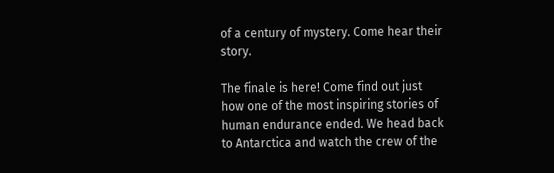of a century of mystery. Come hear their story.

The finale is here! Come find out just how one of the most inspiring stories of human endurance ended. We head back to Antarctica and watch the crew of the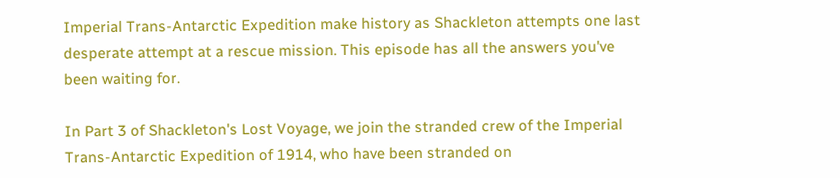Imperial Trans-Antarctic Expedition make history as Shackleton attempts one last desperate attempt at a rescue mission. This episode has all the answers you've been waiting for.

In Part 3 of Shackleton's Lost Voyage, we join the stranded crew of the Imperial Trans-Antarctic Expedition of 1914, who have been stranded on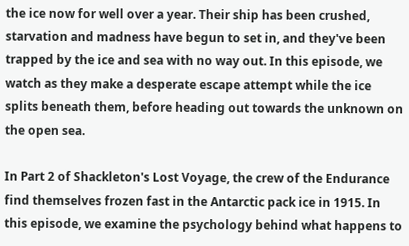the ice now for well over a year. Their ship has been crushed, starvation and madness have begun to set in, and they've been trapped by the ice and sea with no way out. In this episode, we watch as they make a desperate escape attempt while the ice splits beneath them, before heading out towards the unknown on the open sea.

In Part 2 of Shackleton's Lost Voyage, the crew of the Endurance find themselves frozen fast in the Antarctic pack ice in 1915. In this episode, we examine the psychology behind what happens to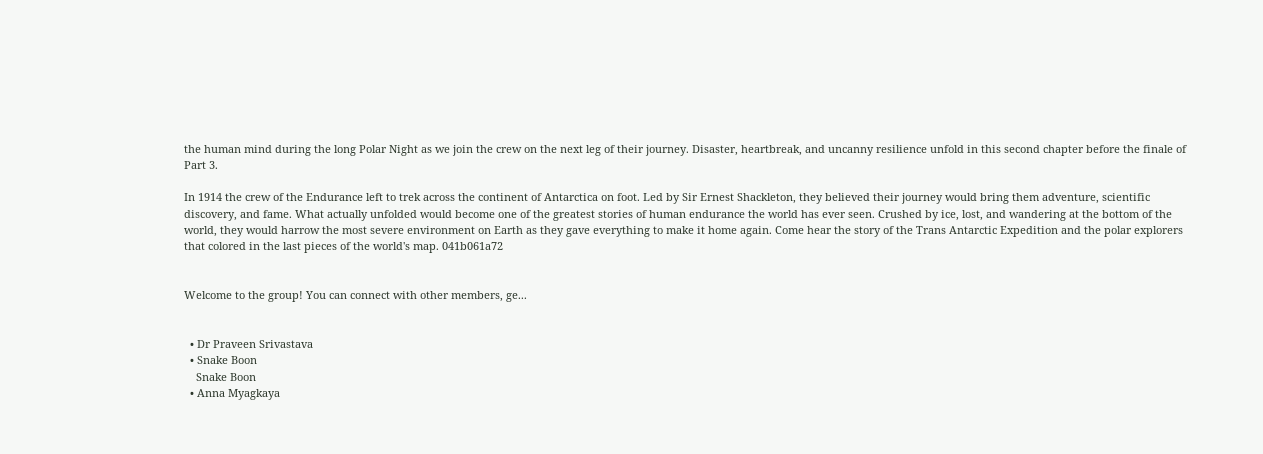the human mind during the long Polar Night as we join the crew on the next leg of their journey. Disaster, heartbreak, and uncanny resilience unfold in this second chapter before the finale of Part 3.

In 1914 the crew of the Endurance left to trek across the continent of Antarctica on foot. Led by Sir Ernest Shackleton, they believed their journey would bring them adventure, scientific discovery, and fame. What actually unfolded would become one of the greatest stories of human endurance the world has ever seen. Crushed by ice, lost, and wandering at the bottom of the world, they would harrow the most severe environment on Earth as they gave everything to make it home again. Come hear the story of the Trans Antarctic Expedition and the polar explorers that colored in the last pieces of the world's map. 041b061a72


Welcome to the group! You can connect with other members, ge...


  • Dr Praveen Srivastava
  • Snake Boon
    Snake Boon
  • Anna Myagkaya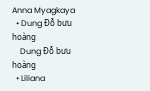Anna Myagkaya
  • Dung Đỗ bưu hoàng
    Dung Đỗ bưu hoàng
  • Liliana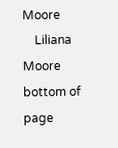Moore
    Liliana Moore
bottom of page